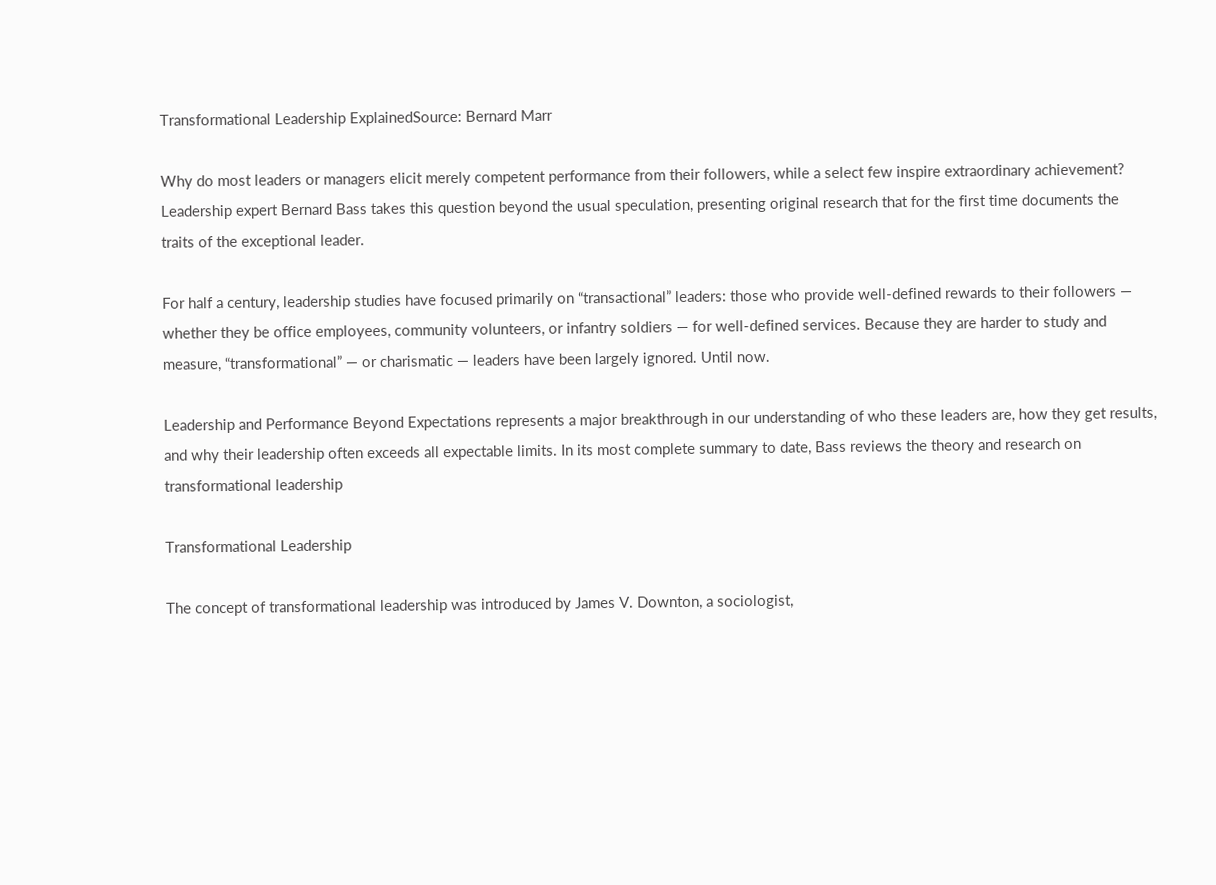Transformational Leadership ExplainedSource: Bernard Marr

Why do most leaders or managers elicit merely competent performance from their followers, while a select few inspire extraordinary achievement? Leadership expert Bernard Bass takes this question beyond the usual speculation, presenting original research that for the first time documents the traits of the exceptional leader.

For half a century, leadership studies have focused primarily on “transactional” leaders: those who provide well-defined rewards to their followers — whether they be office employees, community volunteers, or infantry soldiers — for well-defined services. Because they are harder to study and measure, “transformational” — or charismatic — leaders have been largely ignored. Until now.

Leadership and Performance Beyond Expectations represents a major breakthrough in our understanding of who these leaders are, how they get results, and why their leadership often exceeds all expectable limits. In its most complete summary to date, Bass reviews the theory and research on transformational leadership

Transformational Leadership

The concept of transformational leadership was introduced by James V. Downton, a sociologist,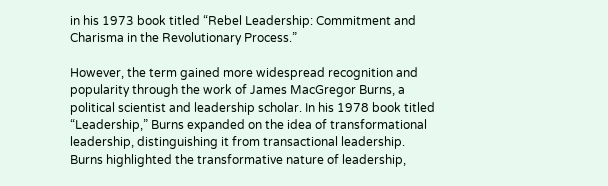in his 1973 book titled “Rebel Leadership: Commitment and Charisma in the Revolutionary Process.”

However, the term gained more widespread recognition and popularity through the work of James MacGregor Burns, a political scientist and leadership scholar. In his 1978 book titled “Leadership,” Burns expanded on the idea of transformational leadership, distinguishing it from transactional leadership. Burns highlighted the transformative nature of leadership,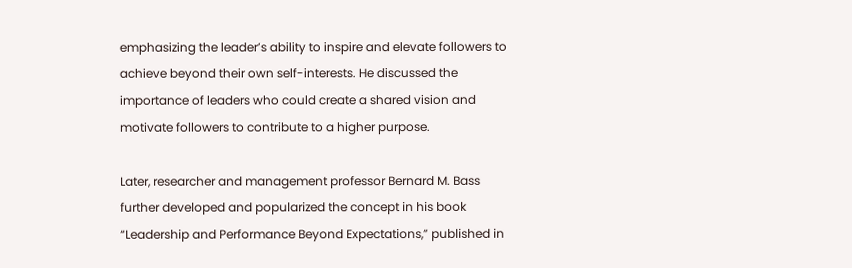emphasizing the leader’s ability to inspire and elevate followers to achieve beyond their own self-interests. He discussed the importance of leaders who could create a shared vision and motivate followers to contribute to a higher purpose.

Later, researcher and management professor Bernard M. Bass further developed and popularized the concept in his book “Leadership and Performance Beyond Expectations,” published in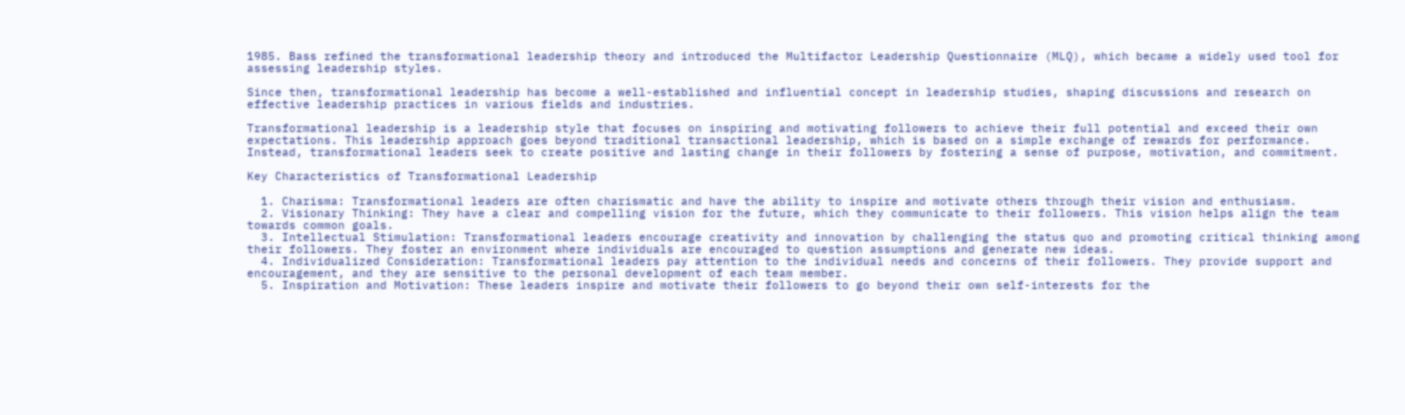1985. Bass refined the transformational leadership theory and introduced the Multifactor Leadership Questionnaire (MLQ), which became a widely used tool for assessing leadership styles.

Since then, transformational leadership has become a well-established and influential concept in leadership studies, shaping discussions and research on effective leadership practices in various fields and industries.

Transformational leadership is a leadership style that focuses on inspiring and motivating followers to achieve their full potential and exceed their own expectations. This leadership approach goes beyond traditional transactional leadership, which is based on a simple exchange of rewards for performance. Instead, transformational leaders seek to create positive and lasting change in their followers by fostering a sense of purpose, motivation, and commitment.

Key Characteristics of Transformational Leadership

  1. Charisma: Transformational leaders are often charismatic and have the ability to inspire and motivate others through their vision and enthusiasm.
  2. Visionary Thinking: They have a clear and compelling vision for the future, which they communicate to their followers. This vision helps align the team towards common goals.
  3. Intellectual Stimulation: Transformational leaders encourage creativity and innovation by challenging the status quo and promoting critical thinking among their followers. They foster an environment where individuals are encouraged to question assumptions and generate new ideas.
  4. Individualized Consideration: Transformational leaders pay attention to the individual needs and concerns of their followers. They provide support and encouragement, and they are sensitive to the personal development of each team member.
  5. Inspiration and Motivation: These leaders inspire and motivate their followers to go beyond their own self-interests for the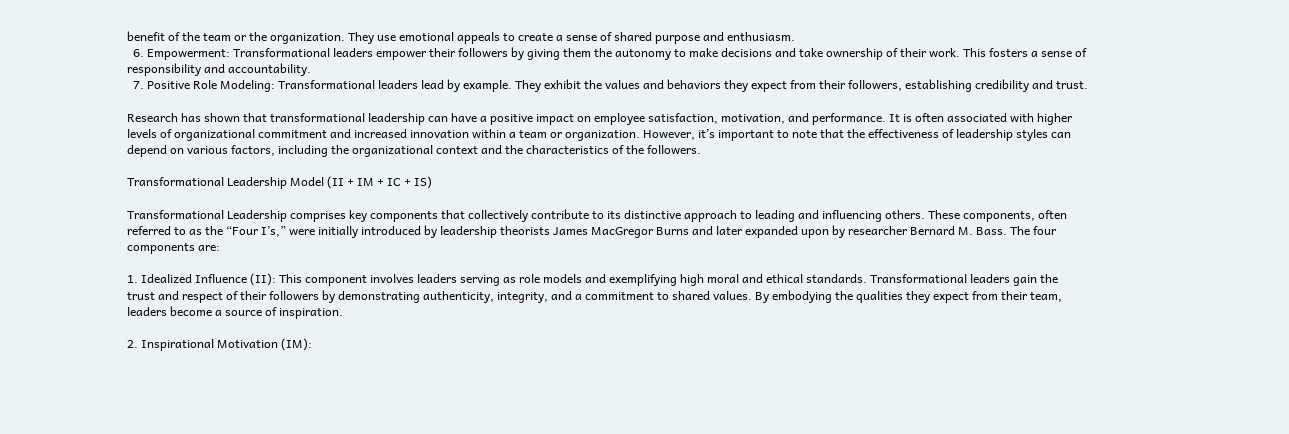benefit of the team or the organization. They use emotional appeals to create a sense of shared purpose and enthusiasm.
  6. Empowerment: Transformational leaders empower their followers by giving them the autonomy to make decisions and take ownership of their work. This fosters a sense of responsibility and accountability.
  7. Positive Role Modeling: Transformational leaders lead by example. They exhibit the values and behaviors they expect from their followers, establishing credibility and trust.

Research has shown that transformational leadership can have a positive impact on employee satisfaction, motivation, and performance. It is often associated with higher levels of organizational commitment and increased innovation within a team or organization. However, it’s important to note that the effectiveness of leadership styles can depend on various factors, including the organizational context and the characteristics of the followers.

Transformational Leadership Model (II + IM + IC + IS)

Transformational Leadership comprises key components that collectively contribute to its distinctive approach to leading and influencing others. These components, often referred to as the “Four I’s,” were initially introduced by leadership theorists James MacGregor Burns and later expanded upon by researcher Bernard M. Bass. The four components are:

1. Idealized Influence (II): This component involves leaders serving as role models and exemplifying high moral and ethical standards. Transformational leaders gain the trust and respect of their followers by demonstrating authenticity, integrity, and a commitment to shared values. By embodying the qualities they expect from their team, leaders become a source of inspiration.

2. Inspirational Motivation (IM):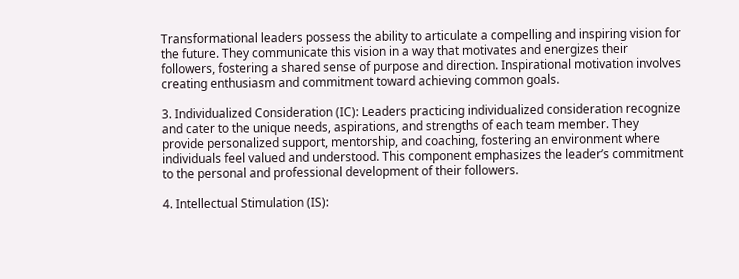Transformational leaders possess the ability to articulate a compelling and inspiring vision for the future. They communicate this vision in a way that motivates and energizes their followers, fostering a shared sense of purpose and direction. Inspirational motivation involves creating enthusiasm and commitment toward achieving common goals.

3. Individualized Consideration (IC): Leaders practicing individualized consideration recognize and cater to the unique needs, aspirations, and strengths of each team member. They provide personalized support, mentorship, and coaching, fostering an environment where individuals feel valued and understood. This component emphasizes the leader’s commitment to the personal and professional development of their followers.

4. Intellectual Stimulation (IS):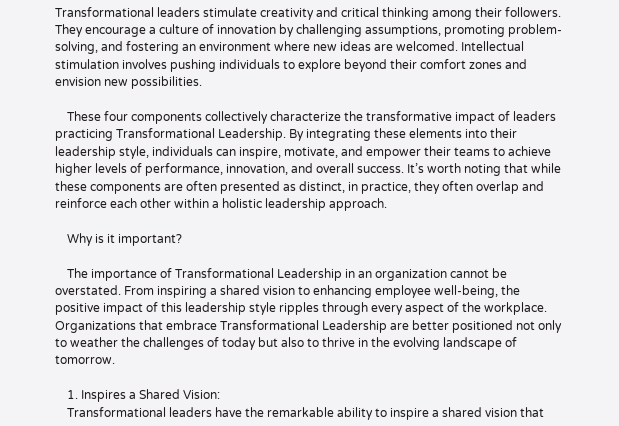Transformational leaders stimulate creativity and critical thinking among their followers. They encourage a culture of innovation by challenging assumptions, promoting problem-solving, and fostering an environment where new ideas are welcomed. Intellectual stimulation involves pushing individuals to explore beyond their comfort zones and envision new possibilities.

    These four components collectively characterize the transformative impact of leaders practicing Transformational Leadership. By integrating these elements into their leadership style, individuals can inspire, motivate, and empower their teams to achieve higher levels of performance, innovation, and overall success. It’s worth noting that while these components are often presented as distinct, in practice, they often overlap and reinforce each other within a holistic leadership approach.

    Why is it important?

    The importance of Transformational Leadership in an organization cannot be overstated. From inspiring a shared vision to enhancing employee well-being, the positive impact of this leadership style ripples through every aspect of the workplace. Organizations that embrace Transformational Leadership are better positioned not only to weather the challenges of today but also to thrive in the evolving landscape of tomorrow.

    1. Inspires a Shared Vision:
    Transformational leaders have the remarkable ability to inspire a shared vision that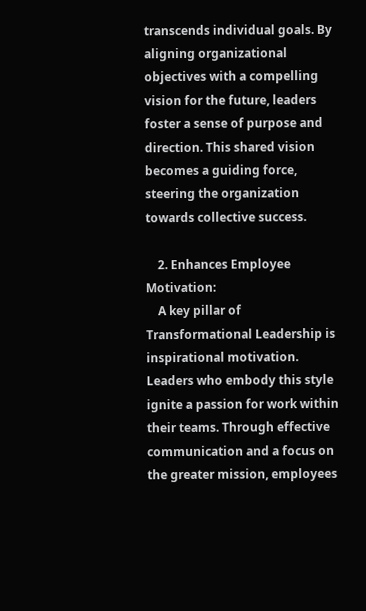transcends individual goals. By aligning organizational objectives with a compelling vision for the future, leaders foster a sense of purpose and direction. This shared vision becomes a guiding force, steering the organization towards collective success.

    2. Enhances Employee Motivation:
    A key pillar of Transformational Leadership is inspirational motivation. Leaders who embody this style ignite a passion for work within their teams. Through effective communication and a focus on the greater mission, employees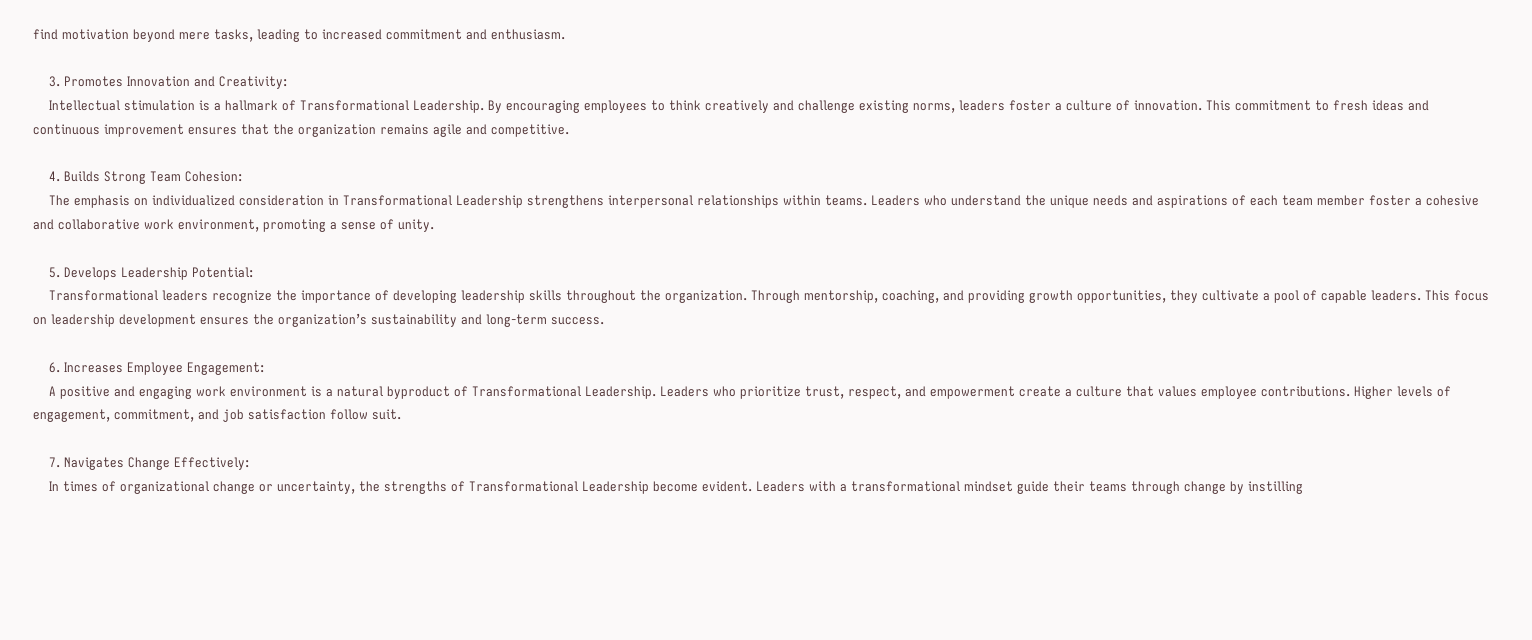find motivation beyond mere tasks, leading to increased commitment and enthusiasm.

    3. Promotes Innovation and Creativity:
    Intellectual stimulation is a hallmark of Transformational Leadership. By encouraging employees to think creatively and challenge existing norms, leaders foster a culture of innovation. This commitment to fresh ideas and continuous improvement ensures that the organization remains agile and competitive.

    4. Builds Strong Team Cohesion:
    The emphasis on individualized consideration in Transformational Leadership strengthens interpersonal relationships within teams. Leaders who understand the unique needs and aspirations of each team member foster a cohesive and collaborative work environment, promoting a sense of unity.

    5. Develops Leadership Potential:
    Transformational leaders recognize the importance of developing leadership skills throughout the organization. Through mentorship, coaching, and providing growth opportunities, they cultivate a pool of capable leaders. This focus on leadership development ensures the organization’s sustainability and long-term success.

    6. Increases Employee Engagement:
    A positive and engaging work environment is a natural byproduct of Transformational Leadership. Leaders who prioritize trust, respect, and empowerment create a culture that values employee contributions. Higher levels of engagement, commitment, and job satisfaction follow suit.

    7. Navigates Change Effectively:
    In times of organizational change or uncertainty, the strengths of Transformational Leadership become evident. Leaders with a transformational mindset guide their teams through change by instilling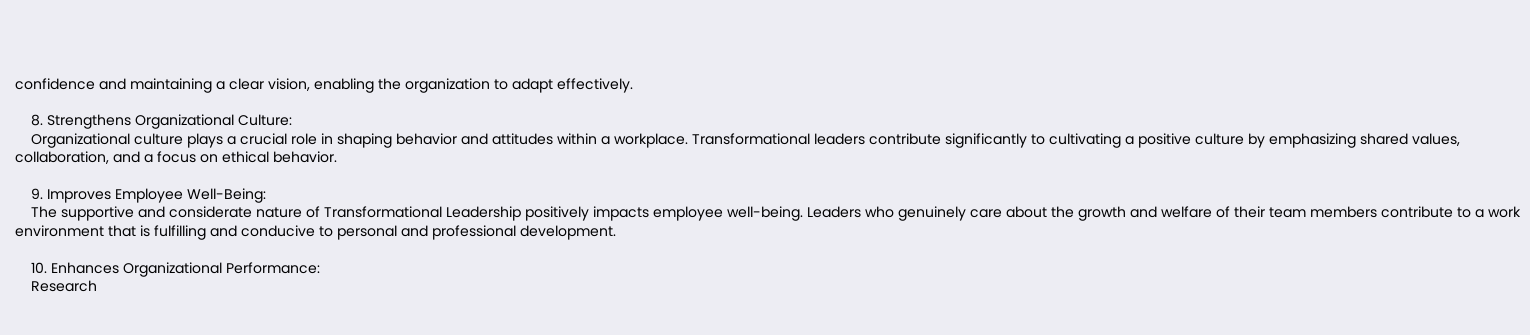confidence and maintaining a clear vision, enabling the organization to adapt effectively.

    8. Strengthens Organizational Culture:
    Organizational culture plays a crucial role in shaping behavior and attitudes within a workplace. Transformational leaders contribute significantly to cultivating a positive culture by emphasizing shared values, collaboration, and a focus on ethical behavior.

    9. Improves Employee Well-Being:
    The supportive and considerate nature of Transformational Leadership positively impacts employee well-being. Leaders who genuinely care about the growth and welfare of their team members contribute to a work environment that is fulfilling and conducive to personal and professional development.

    10. Enhances Organizational Performance:
    Research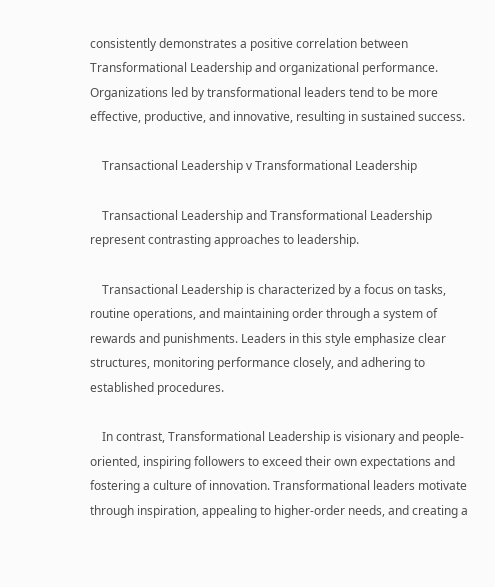consistently demonstrates a positive correlation between Transformational Leadership and organizational performance. Organizations led by transformational leaders tend to be more effective, productive, and innovative, resulting in sustained success.

    Transactional Leadership v Transformational Leadership

    Transactional Leadership and Transformational Leadership represent contrasting approaches to leadership.

    Transactional Leadership is characterized by a focus on tasks, routine operations, and maintaining order through a system of rewards and punishments. Leaders in this style emphasize clear structures, monitoring performance closely, and adhering to established procedures.

    In contrast, Transformational Leadership is visionary and people-oriented, inspiring followers to exceed their own expectations and fostering a culture of innovation. Transformational leaders motivate through inspiration, appealing to higher-order needs, and creating a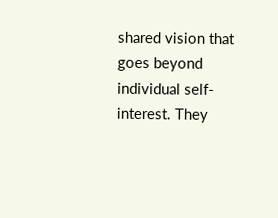shared vision that goes beyond individual self-interest. They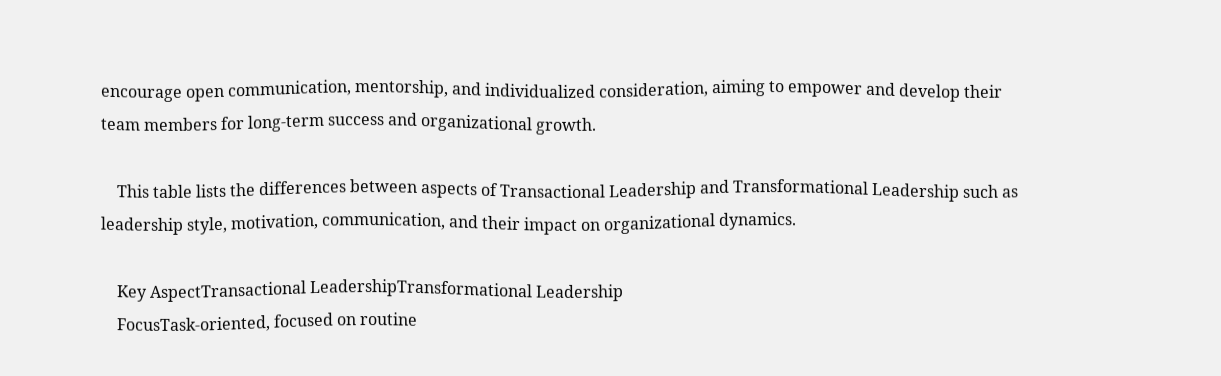encourage open communication, mentorship, and individualized consideration, aiming to empower and develop their team members for long-term success and organizational growth.

    This table lists the differences between aspects of Transactional Leadership and Transformational Leadership such as leadership style, motivation, communication, and their impact on organizational dynamics.

    Key AspectTransactional LeadershipTransformational Leadership
    FocusTask-oriented, focused on routine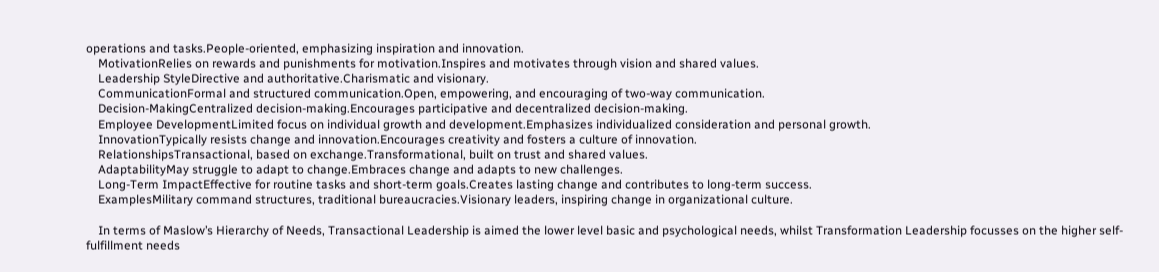operations and tasks.People-oriented, emphasizing inspiration and innovation.
    MotivationRelies on rewards and punishments for motivation.Inspires and motivates through vision and shared values.
    Leadership StyleDirective and authoritative.Charismatic and visionary.
    CommunicationFormal and structured communication.Open, empowering, and encouraging of two-way communication.
    Decision-MakingCentralized decision-making.Encourages participative and decentralized decision-making.
    Employee DevelopmentLimited focus on individual growth and development.Emphasizes individualized consideration and personal growth.
    InnovationTypically resists change and innovation.Encourages creativity and fosters a culture of innovation.
    RelationshipsTransactional, based on exchange.Transformational, built on trust and shared values.
    AdaptabilityMay struggle to adapt to change.Embraces change and adapts to new challenges.
    Long-Term ImpactEffective for routine tasks and short-term goals.Creates lasting change and contributes to long-term success.
    ExamplesMilitary command structures, traditional bureaucracies.Visionary leaders, inspiring change in organizational culture.

    In terms of Maslow’s Hierarchy of Needs, Transactional Leadership is aimed the lower level basic and psychological needs, whilst Transformation Leadership focusses on the higher self-fulfillment needs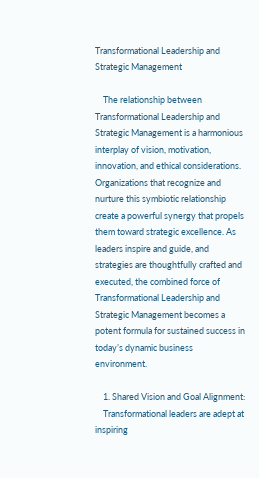Transformational Leadership and Strategic Management

    The relationship between Transformational Leadership and Strategic Management is a harmonious interplay of vision, motivation, innovation, and ethical considerations. Organizations that recognize and nurture this symbiotic relationship create a powerful synergy that propels them toward strategic excellence. As leaders inspire and guide, and strategies are thoughtfully crafted and executed, the combined force of Transformational Leadership and Strategic Management becomes a potent formula for sustained success in today’s dynamic business environment.

    1. Shared Vision and Goal Alignment:
    Transformational leaders are adept at inspiring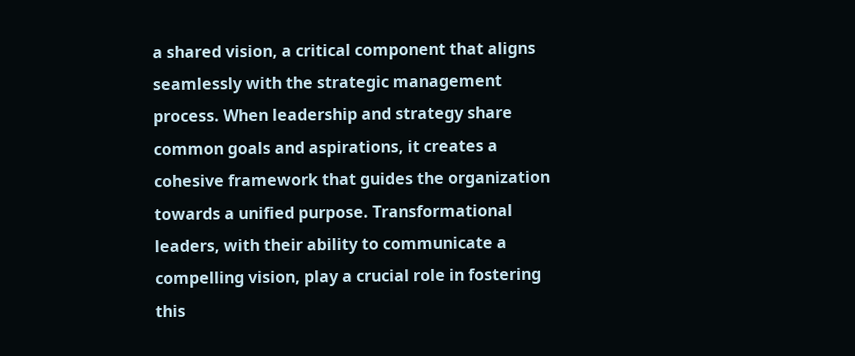a shared vision, a critical component that aligns seamlessly with the strategic management process. When leadership and strategy share common goals and aspirations, it creates a cohesive framework that guides the organization towards a unified purpose. Transformational leaders, with their ability to communicate a compelling vision, play a crucial role in fostering this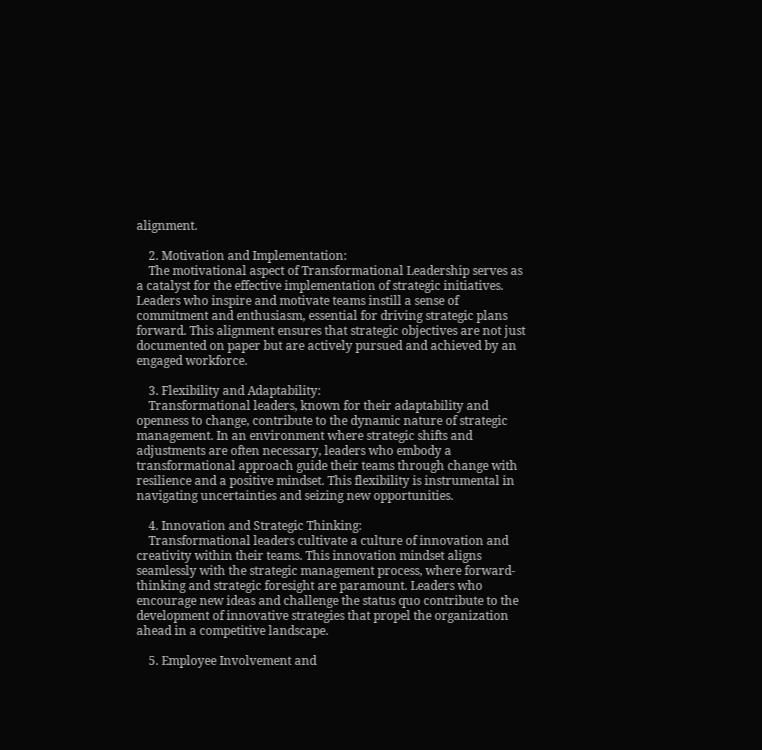alignment.

    2. Motivation and Implementation:
    The motivational aspect of Transformational Leadership serves as a catalyst for the effective implementation of strategic initiatives. Leaders who inspire and motivate teams instill a sense of commitment and enthusiasm, essential for driving strategic plans forward. This alignment ensures that strategic objectives are not just documented on paper but are actively pursued and achieved by an engaged workforce.

    3. Flexibility and Adaptability:
    Transformational leaders, known for their adaptability and openness to change, contribute to the dynamic nature of strategic management. In an environment where strategic shifts and adjustments are often necessary, leaders who embody a transformational approach guide their teams through change with resilience and a positive mindset. This flexibility is instrumental in navigating uncertainties and seizing new opportunities.

    4. Innovation and Strategic Thinking:
    Transformational leaders cultivate a culture of innovation and creativity within their teams. This innovation mindset aligns seamlessly with the strategic management process, where forward-thinking and strategic foresight are paramount. Leaders who encourage new ideas and challenge the status quo contribute to the development of innovative strategies that propel the organization ahead in a competitive landscape.

    5. Employee Involvement and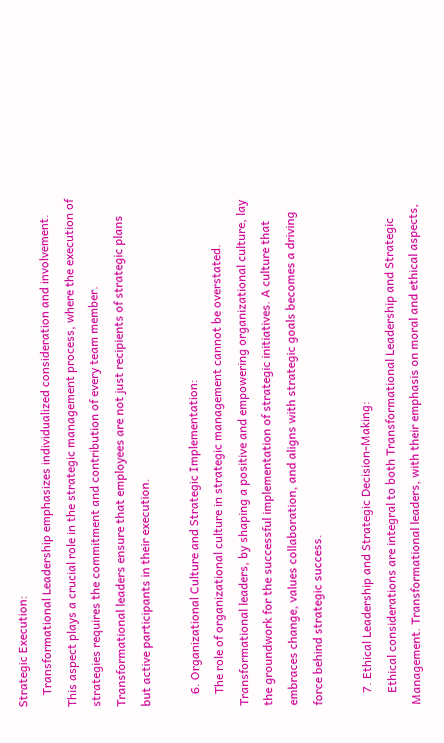Strategic Execution:
    Transformational Leadership emphasizes individualized consideration and involvement. This aspect plays a crucial role in the strategic management process, where the execution of strategies requires the commitment and contribution of every team member. Transformational leaders ensure that employees are not just recipients of strategic plans but active participants in their execution.

    6. Organizational Culture and Strategic Implementation:
    The role of organizational culture in strategic management cannot be overstated. Transformational leaders, by shaping a positive and empowering organizational culture, lay the groundwork for the successful implementation of strategic initiatives. A culture that embraces change, values collaboration, and aligns with strategic goals becomes a driving force behind strategic success.

    7. Ethical Leadership and Strategic Decision-Making:
    Ethical considerations are integral to both Transformational Leadership and Strategic Management. Transformational leaders, with their emphasis on moral and ethical aspects,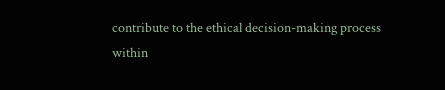contribute to the ethical decision-making process within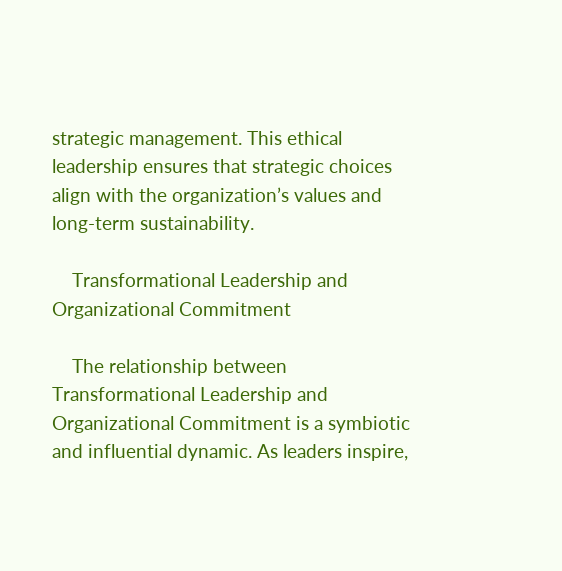strategic management. This ethical leadership ensures that strategic choices align with the organization’s values and long-term sustainability.

    Transformational Leadership and Organizational Commitment

    The relationship between Transformational Leadership and Organizational Commitment is a symbiotic and influential dynamic. As leaders inspire,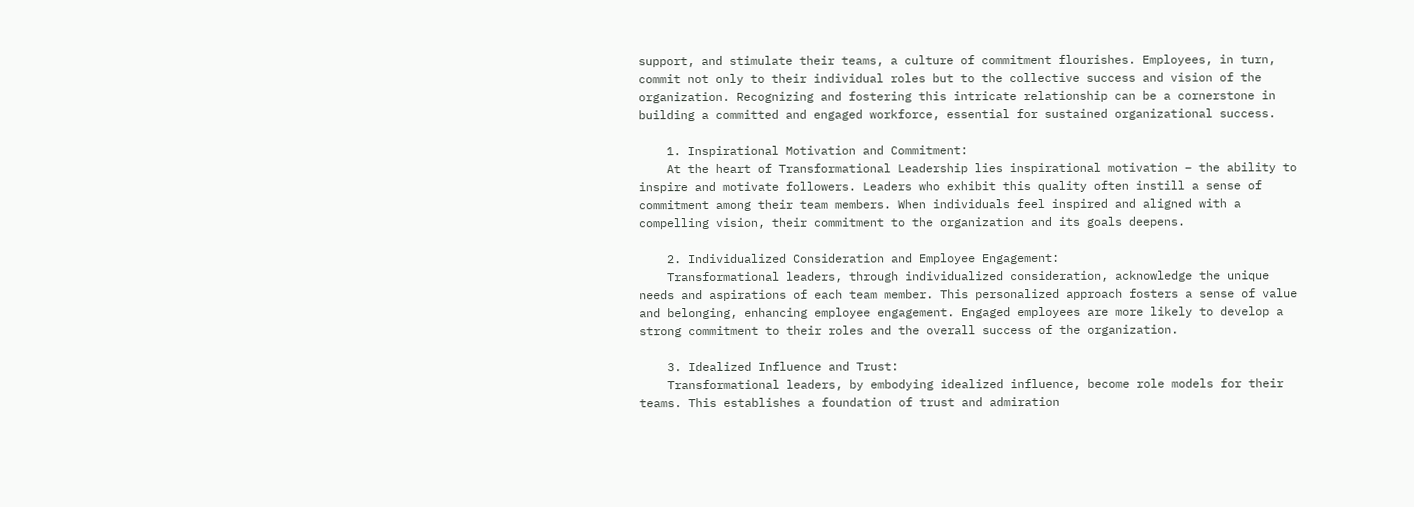support, and stimulate their teams, a culture of commitment flourishes. Employees, in turn, commit not only to their individual roles but to the collective success and vision of the organization. Recognizing and fostering this intricate relationship can be a cornerstone in building a committed and engaged workforce, essential for sustained organizational success.

    1. Inspirational Motivation and Commitment:
    At the heart of Transformational Leadership lies inspirational motivation – the ability to inspire and motivate followers. Leaders who exhibit this quality often instill a sense of commitment among their team members. When individuals feel inspired and aligned with a compelling vision, their commitment to the organization and its goals deepens.

    2. Individualized Consideration and Employee Engagement:
    Transformational leaders, through individualized consideration, acknowledge the unique needs and aspirations of each team member. This personalized approach fosters a sense of value and belonging, enhancing employee engagement. Engaged employees are more likely to develop a strong commitment to their roles and the overall success of the organization.

    3. Idealized Influence and Trust:
    Transformational leaders, by embodying idealized influence, become role models for their teams. This establishes a foundation of trust and admiration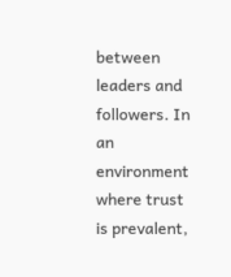between leaders and followers. In an environment where trust is prevalent,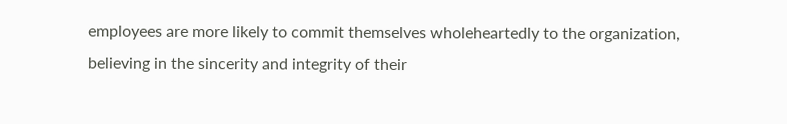employees are more likely to commit themselves wholeheartedly to the organization, believing in the sincerity and integrity of their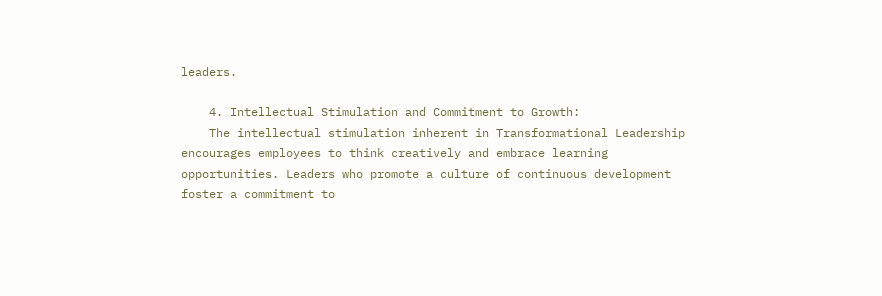leaders.

    4. Intellectual Stimulation and Commitment to Growth:
    The intellectual stimulation inherent in Transformational Leadership encourages employees to think creatively and embrace learning opportunities. Leaders who promote a culture of continuous development foster a commitment to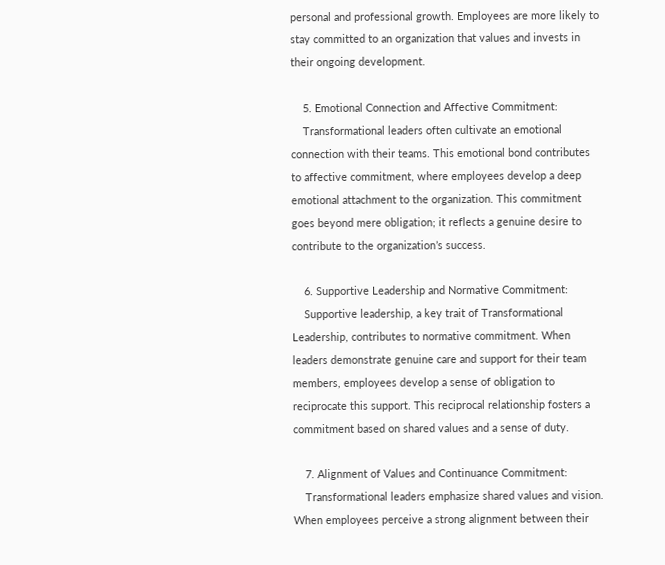personal and professional growth. Employees are more likely to stay committed to an organization that values and invests in their ongoing development.

    5. Emotional Connection and Affective Commitment:
    Transformational leaders often cultivate an emotional connection with their teams. This emotional bond contributes to affective commitment, where employees develop a deep emotional attachment to the organization. This commitment goes beyond mere obligation; it reflects a genuine desire to contribute to the organization’s success.

    6. Supportive Leadership and Normative Commitment:
    Supportive leadership, a key trait of Transformational Leadership, contributes to normative commitment. When leaders demonstrate genuine care and support for their team members, employees develop a sense of obligation to reciprocate this support. This reciprocal relationship fosters a commitment based on shared values and a sense of duty.

    7. Alignment of Values and Continuance Commitment:
    Transformational leaders emphasize shared values and vision. When employees perceive a strong alignment between their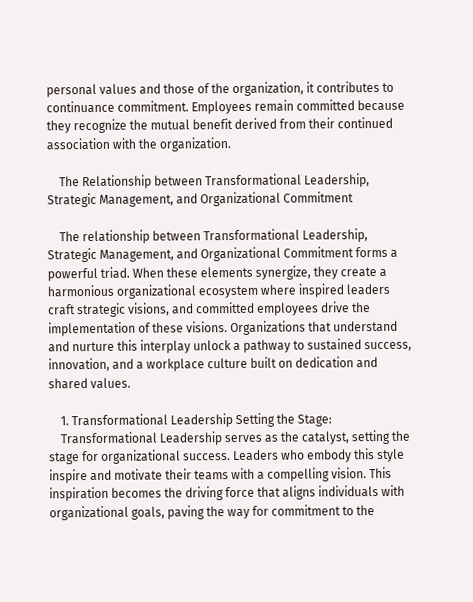personal values and those of the organization, it contributes to continuance commitment. Employees remain committed because they recognize the mutual benefit derived from their continued association with the organization.

    The Relationship between Transformational Leadership, Strategic Management, and Organizational Commitment

    The relationship between Transformational Leadership, Strategic Management, and Organizational Commitment forms a powerful triad. When these elements synergize, they create a harmonious organizational ecosystem where inspired leaders craft strategic visions, and committed employees drive the implementation of these visions. Organizations that understand and nurture this interplay unlock a pathway to sustained success, innovation, and a workplace culture built on dedication and shared values.

    1. Transformational Leadership Setting the Stage:
    Transformational Leadership serves as the catalyst, setting the stage for organizational success. Leaders who embody this style inspire and motivate their teams with a compelling vision. This inspiration becomes the driving force that aligns individuals with organizational goals, paving the way for commitment to the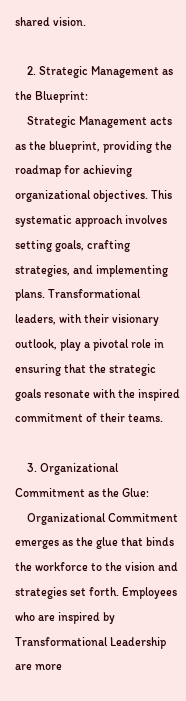shared vision.

    2. Strategic Management as the Blueprint:
    Strategic Management acts as the blueprint, providing the roadmap for achieving organizational objectives. This systematic approach involves setting goals, crafting strategies, and implementing plans. Transformational leaders, with their visionary outlook, play a pivotal role in ensuring that the strategic goals resonate with the inspired commitment of their teams.

    3. Organizational Commitment as the Glue:
    Organizational Commitment emerges as the glue that binds the workforce to the vision and strategies set forth. Employees who are inspired by Transformational Leadership are more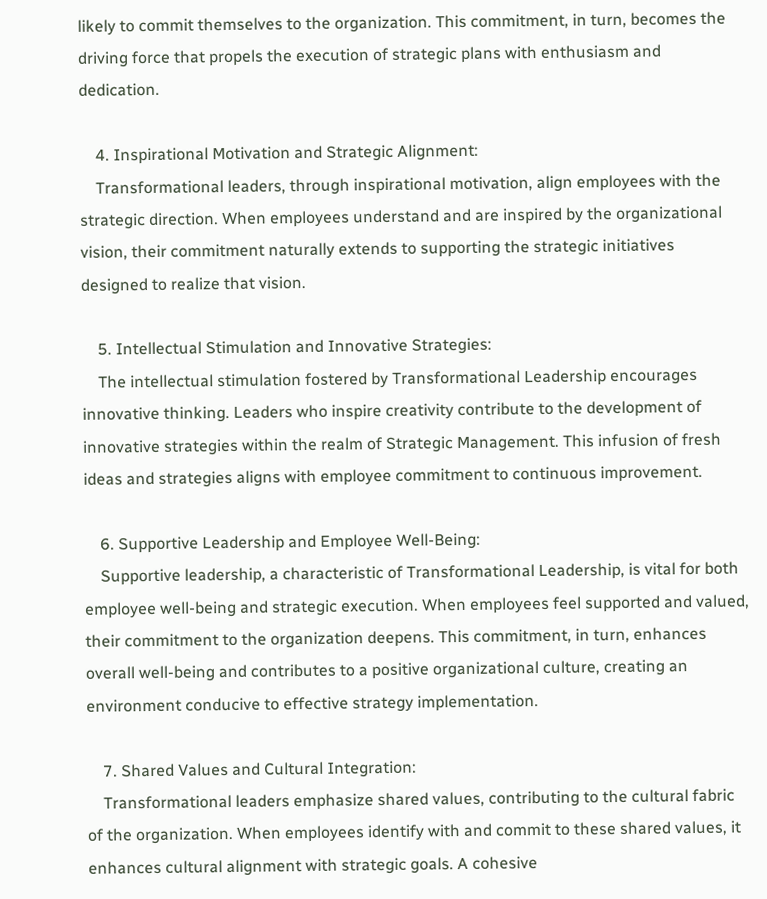likely to commit themselves to the organization. This commitment, in turn, becomes the driving force that propels the execution of strategic plans with enthusiasm and dedication.

    4. Inspirational Motivation and Strategic Alignment:
    Transformational leaders, through inspirational motivation, align employees with the strategic direction. When employees understand and are inspired by the organizational vision, their commitment naturally extends to supporting the strategic initiatives designed to realize that vision.

    5. Intellectual Stimulation and Innovative Strategies:
    The intellectual stimulation fostered by Transformational Leadership encourages innovative thinking. Leaders who inspire creativity contribute to the development of innovative strategies within the realm of Strategic Management. This infusion of fresh ideas and strategies aligns with employee commitment to continuous improvement.

    6. Supportive Leadership and Employee Well-Being:
    Supportive leadership, a characteristic of Transformational Leadership, is vital for both employee well-being and strategic execution. When employees feel supported and valued, their commitment to the organization deepens. This commitment, in turn, enhances overall well-being and contributes to a positive organizational culture, creating an environment conducive to effective strategy implementation.

    7. Shared Values and Cultural Integration:
    Transformational leaders emphasize shared values, contributing to the cultural fabric of the organization. When employees identify with and commit to these shared values, it enhances cultural alignment with strategic goals. A cohesive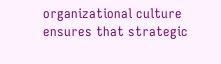organizational culture ensures that strategic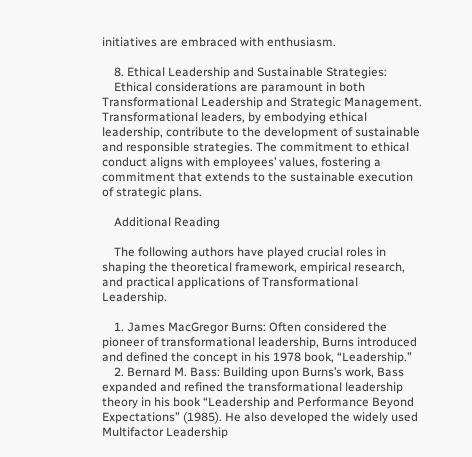initiatives are embraced with enthusiasm.

    8. Ethical Leadership and Sustainable Strategies:
    Ethical considerations are paramount in both Transformational Leadership and Strategic Management. Transformational leaders, by embodying ethical leadership, contribute to the development of sustainable and responsible strategies. The commitment to ethical conduct aligns with employees’ values, fostering a commitment that extends to the sustainable execution of strategic plans.

    Additional Reading

    The following authors have played crucial roles in shaping the theoretical framework, empirical research, and practical applications of Transformational Leadership.

    1. James MacGregor Burns: Often considered the pioneer of transformational leadership, Burns introduced and defined the concept in his 1978 book, “Leadership.”
    2. Bernard M. Bass: Building upon Burns’s work, Bass expanded and refined the transformational leadership theory in his book “Leadership and Performance Beyond Expectations” (1985). He also developed the widely used Multifactor Leadership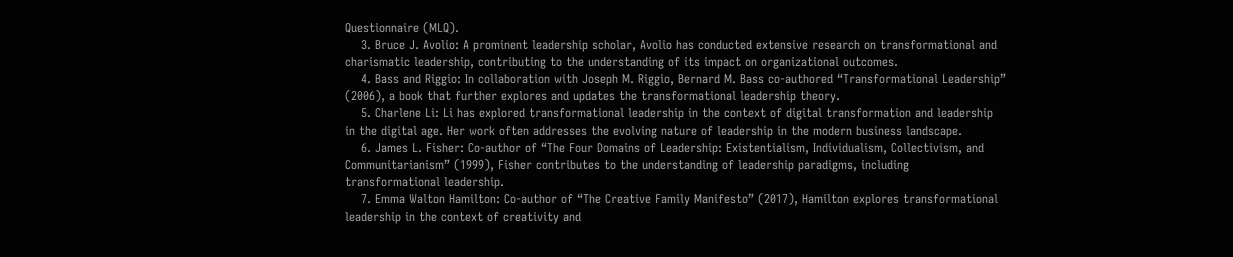Questionnaire (MLQ).
    3. Bruce J. Avolio: A prominent leadership scholar, Avolio has conducted extensive research on transformational and charismatic leadership, contributing to the understanding of its impact on organizational outcomes.
    4. Bass and Riggio: In collaboration with Joseph M. Riggio, Bernard M. Bass co-authored “Transformational Leadership” (2006), a book that further explores and updates the transformational leadership theory.
    5. Charlene Li: Li has explored transformational leadership in the context of digital transformation and leadership in the digital age. Her work often addresses the evolving nature of leadership in the modern business landscape.
    6. James L. Fisher: Co-author of “The Four Domains of Leadership: Existentialism, Individualism, Collectivism, and Communitarianism” (1999), Fisher contributes to the understanding of leadership paradigms, including transformational leadership.
    7. Emma Walton Hamilton: Co-author of “The Creative Family Manifesto” (2017), Hamilton explores transformational leadership in the context of creativity and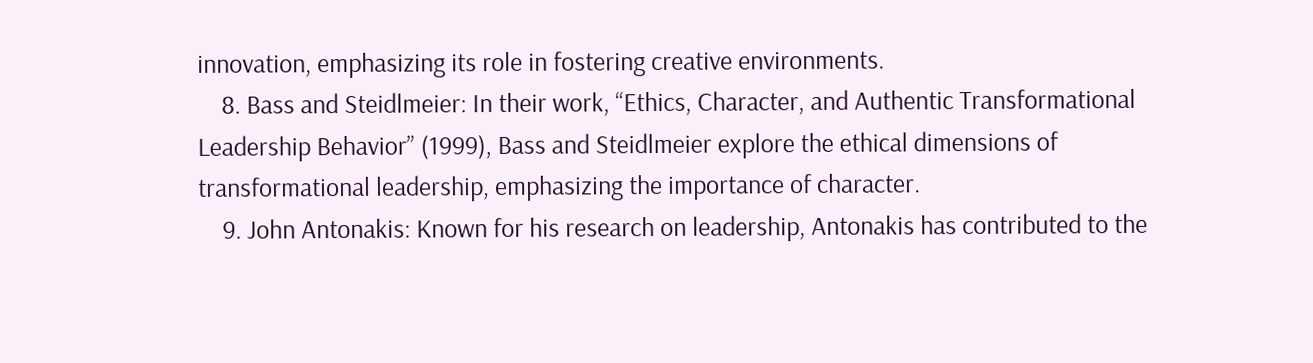innovation, emphasizing its role in fostering creative environments.
    8. Bass and Steidlmeier: In their work, “Ethics, Character, and Authentic Transformational Leadership Behavior” (1999), Bass and Steidlmeier explore the ethical dimensions of transformational leadership, emphasizing the importance of character.
    9. John Antonakis: Known for his research on leadership, Antonakis has contributed to the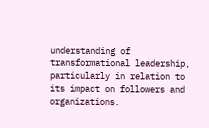understanding of transformational leadership, particularly in relation to its impact on followers and organizations.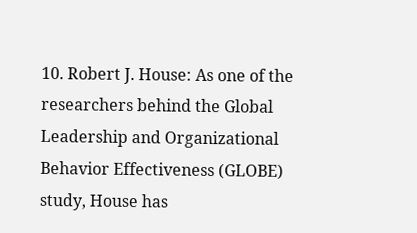10. Robert J. House: As one of the researchers behind the Global Leadership and Organizational Behavior Effectiveness (GLOBE) study, House has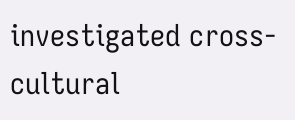investigated cross-cultural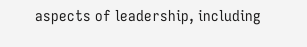aspects of leadership, including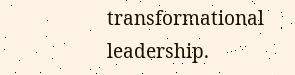transformational leadership.